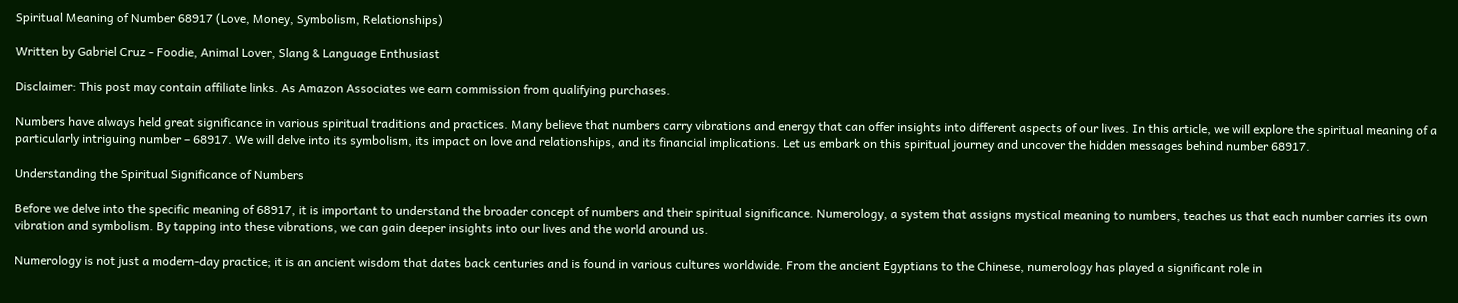Spiritual Meaning of Number 68917 (Love, Money, Symbolism, Relationships)

Written by Gabriel Cruz - Foodie, Animal Lover, Slang & Language Enthusiast

Disclaimer: This post may contain affiliate links. As Amazon Associates we earn commission from qualifying purchases.

Numbers have always held great significance in various spiritual traditions and practices. Many believe that numbers carry vibrations and energy that can offer insights into different aspects of our lives. In this article, we will explore the spiritual meaning of a particularly intriguing number – 68917. We will delve into its symbolism, its impact on love and relationships, and its financial implications. Let us embark on this spiritual journey and uncover the hidden messages behind number 68917.

Understanding the Spiritual Significance of Numbers

Before we delve into the specific meaning of 68917, it is important to understand the broader concept of numbers and their spiritual significance. Numerology, a system that assigns mystical meaning to numbers, teaches us that each number carries its own vibration and symbolism. By tapping into these vibrations, we can gain deeper insights into our lives and the world around us.

Numerology is not just a modern-day practice; it is an ancient wisdom that dates back centuries and is found in various cultures worldwide. From the ancient Egyptians to the Chinese, numerology has played a significant role in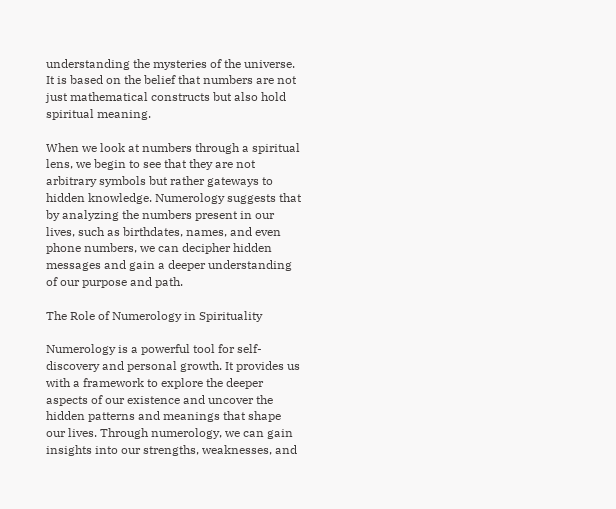understanding the mysteries of the universe. It is based on the belief that numbers are not just mathematical constructs but also hold spiritual meaning.

When we look at numbers through a spiritual lens, we begin to see that they are not arbitrary symbols but rather gateways to hidden knowledge. Numerology suggests that by analyzing the numbers present in our lives, such as birthdates, names, and even phone numbers, we can decipher hidden messages and gain a deeper understanding of our purpose and path.

The Role of Numerology in Spirituality

Numerology is a powerful tool for self-discovery and personal growth. It provides us with a framework to explore the deeper aspects of our existence and uncover the hidden patterns and meanings that shape our lives. Through numerology, we can gain insights into our strengths, weaknesses, and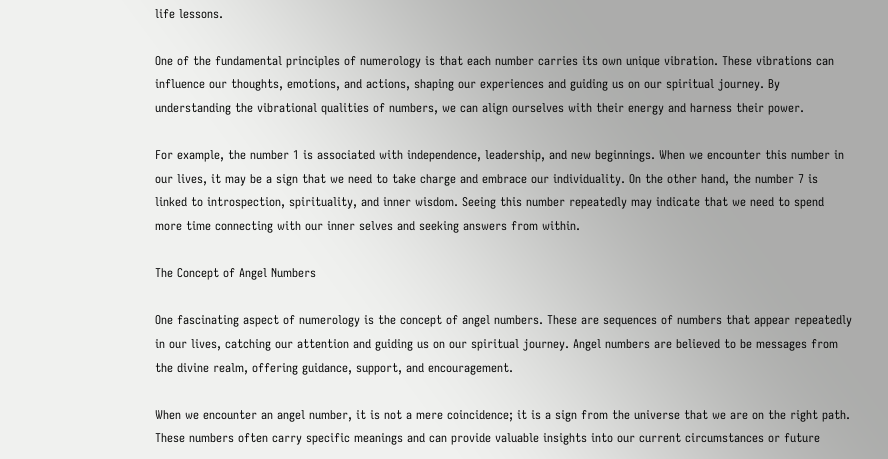life lessons.

One of the fundamental principles of numerology is that each number carries its own unique vibration. These vibrations can influence our thoughts, emotions, and actions, shaping our experiences and guiding us on our spiritual journey. By understanding the vibrational qualities of numbers, we can align ourselves with their energy and harness their power.

For example, the number 1 is associated with independence, leadership, and new beginnings. When we encounter this number in our lives, it may be a sign that we need to take charge and embrace our individuality. On the other hand, the number 7 is linked to introspection, spirituality, and inner wisdom. Seeing this number repeatedly may indicate that we need to spend more time connecting with our inner selves and seeking answers from within.

The Concept of Angel Numbers

One fascinating aspect of numerology is the concept of angel numbers. These are sequences of numbers that appear repeatedly in our lives, catching our attention and guiding us on our spiritual journey. Angel numbers are believed to be messages from the divine realm, offering guidance, support, and encouragement.

When we encounter an angel number, it is not a mere coincidence; it is a sign from the universe that we are on the right path. These numbers often carry specific meanings and can provide valuable insights into our current circumstances or future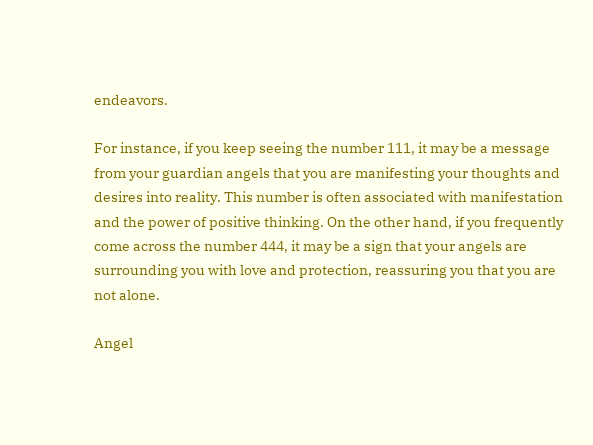endeavors.

For instance, if you keep seeing the number 111, it may be a message from your guardian angels that you are manifesting your thoughts and desires into reality. This number is often associated with manifestation and the power of positive thinking. On the other hand, if you frequently come across the number 444, it may be a sign that your angels are surrounding you with love and protection, reassuring you that you are not alone.

Angel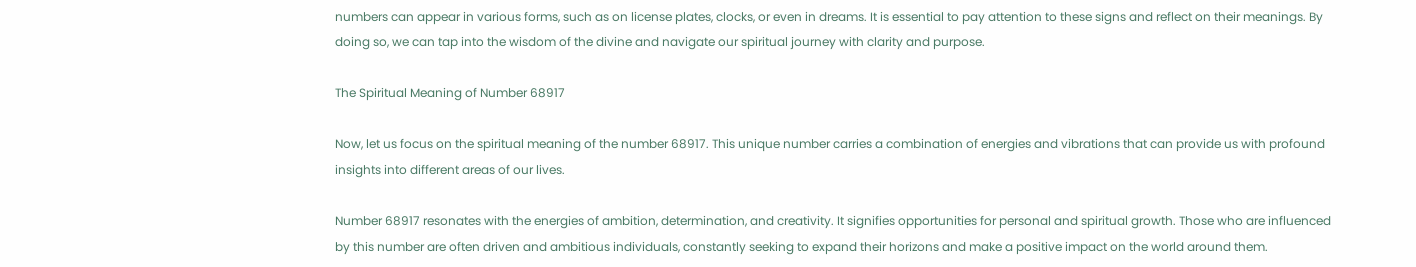numbers can appear in various forms, such as on license plates, clocks, or even in dreams. It is essential to pay attention to these signs and reflect on their meanings. By doing so, we can tap into the wisdom of the divine and navigate our spiritual journey with clarity and purpose.

The Spiritual Meaning of Number 68917

Now, let us focus on the spiritual meaning of the number 68917. This unique number carries a combination of energies and vibrations that can provide us with profound insights into different areas of our lives.

Number 68917 resonates with the energies of ambition, determination, and creativity. It signifies opportunities for personal and spiritual growth. Those who are influenced by this number are often driven and ambitious individuals, constantly seeking to expand their horizons and make a positive impact on the world around them.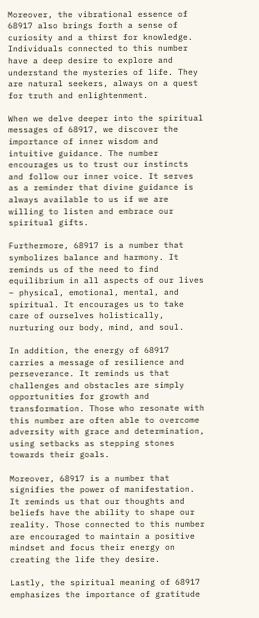Moreover, the vibrational essence of 68917 also brings forth a sense of curiosity and a thirst for knowledge. Individuals connected to this number have a deep desire to explore and understand the mysteries of life. They are natural seekers, always on a quest for truth and enlightenment.

When we delve deeper into the spiritual messages of 68917, we discover the importance of inner wisdom and intuitive guidance. The number encourages us to trust our instincts and follow our inner voice. It serves as a reminder that divine guidance is always available to us if we are willing to listen and embrace our spiritual gifts.

Furthermore, 68917 is a number that symbolizes balance and harmony. It reminds us of the need to find equilibrium in all aspects of our lives – physical, emotional, mental, and spiritual. It encourages us to take care of ourselves holistically, nurturing our body, mind, and soul.

In addition, the energy of 68917 carries a message of resilience and perseverance. It reminds us that challenges and obstacles are simply opportunities for growth and transformation. Those who resonate with this number are often able to overcome adversity with grace and determination, using setbacks as stepping stones towards their goals.

Moreover, 68917 is a number that signifies the power of manifestation. It reminds us that our thoughts and beliefs have the ability to shape our reality. Those connected to this number are encouraged to maintain a positive mindset and focus their energy on creating the life they desire.

Lastly, the spiritual meaning of 68917 emphasizes the importance of gratitude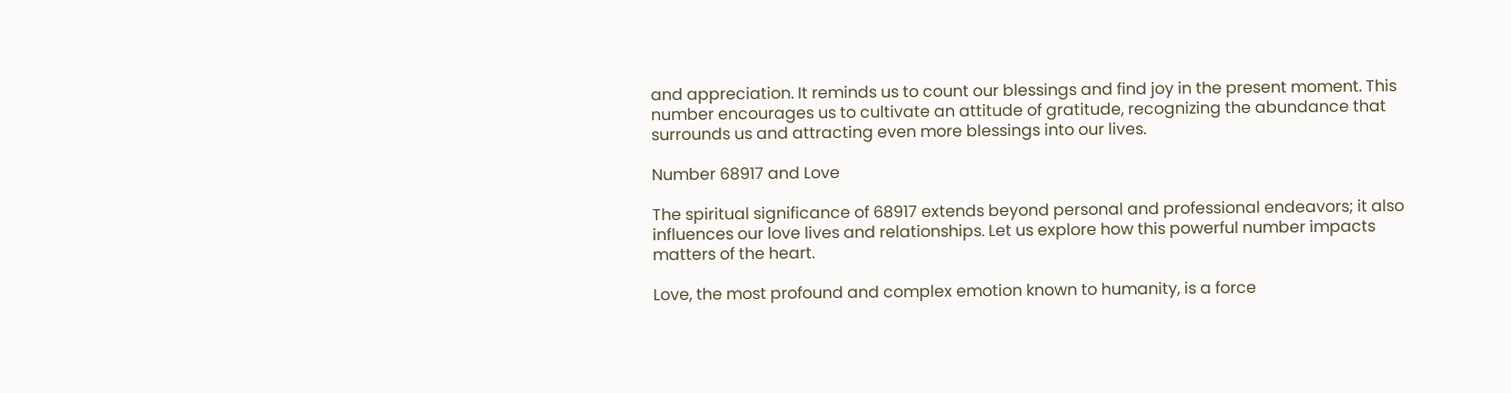and appreciation. It reminds us to count our blessings and find joy in the present moment. This number encourages us to cultivate an attitude of gratitude, recognizing the abundance that surrounds us and attracting even more blessings into our lives.

Number 68917 and Love

The spiritual significance of 68917 extends beyond personal and professional endeavors; it also influences our love lives and relationships. Let us explore how this powerful number impacts matters of the heart.

Love, the most profound and complex emotion known to humanity, is a force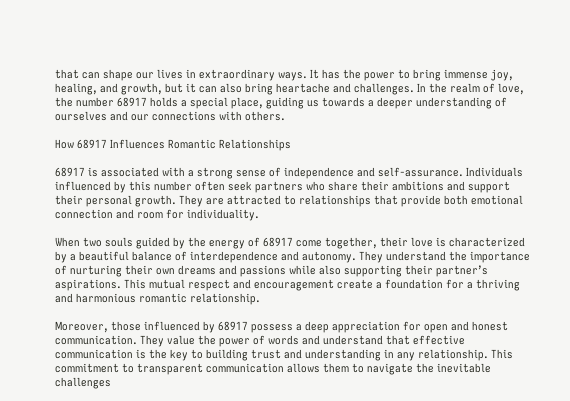that can shape our lives in extraordinary ways. It has the power to bring immense joy, healing, and growth, but it can also bring heartache and challenges. In the realm of love, the number 68917 holds a special place, guiding us towards a deeper understanding of ourselves and our connections with others.

How 68917 Influences Romantic Relationships

68917 is associated with a strong sense of independence and self-assurance. Individuals influenced by this number often seek partners who share their ambitions and support their personal growth. They are attracted to relationships that provide both emotional connection and room for individuality.

When two souls guided by the energy of 68917 come together, their love is characterized by a beautiful balance of interdependence and autonomy. They understand the importance of nurturing their own dreams and passions while also supporting their partner’s aspirations. This mutual respect and encouragement create a foundation for a thriving and harmonious romantic relationship.

Moreover, those influenced by 68917 possess a deep appreciation for open and honest communication. They value the power of words and understand that effective communication is the key to building trust and understanding in any relationship. This commitment to transparent communication allows them to navigate the inevitable challenges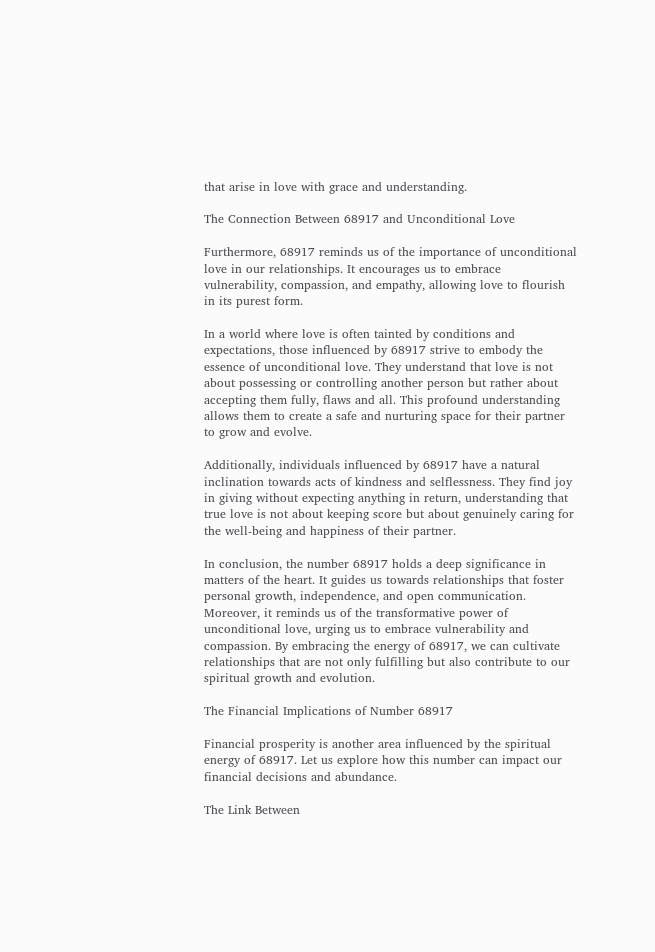that arise in love with grace and understanding.

The Connection Between 68917 and Unconditional Love

Furthermore, 68917 reminds us of the importance of unconditional love in our relationships. It encourages us to embrace vulnerability, compassion, and empathy, allowing love to flourish in its purest form.

In a world where love is often tainted by conditions and expectations, those influenced by 68917 strive to embody the essence of unconditional love. They understand that love is not about possessing or controlling another person but rather about accepting them fully, flaws and all. This profound understanding allows them to create a safe and nurturing space for their partner to grow and evolve.

Additionally, individuals influenced by 68917 have a natural inclination towards acts of kindness and selflessness. They find joy in giving without expecting anything in return, understanding that true love is not about keeping score but about genuinely caring for the well-being and happiness of their partner.

In conclusion, the number 68917 holds a deep significance in matters of the heart. It guides us towards relationships that foster personal growth, independence, and open communication. Moreover, it reminds us of the transformative power of unconditional love, urging us to embrace vulnerability and compassion. By embracing the energy of 68917, we can cultivate relationships that are not only fulfilling but also contribute to our spiritual growth and evolution.

The Financial Implications of Number 68917

Financial prosperity is another area influenced by the spiritual energy of 68917. Let us explore how this number can impact our financial decisions and abundance.

The Link Between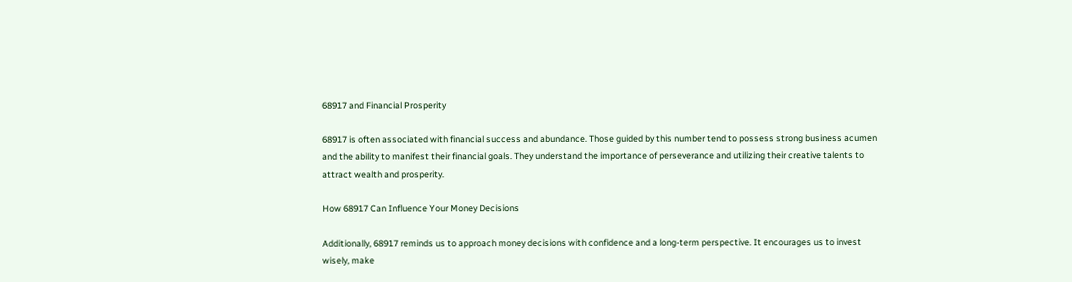68917 and Financial Prosperity

68917 is often associated with financial success and abundance. Those guided by this number tend to possess strong business acumen and the ability to manifest their financial goals. They understand the importance of perseverance and utilizing their creative talents to attract wealth and prosperity.

How 68917 Can Influence Your Money Decisions

Additionally, 68917 reminds us to approach money decisions with confidence and a long-term perspective. It encourages us to invest wisely, make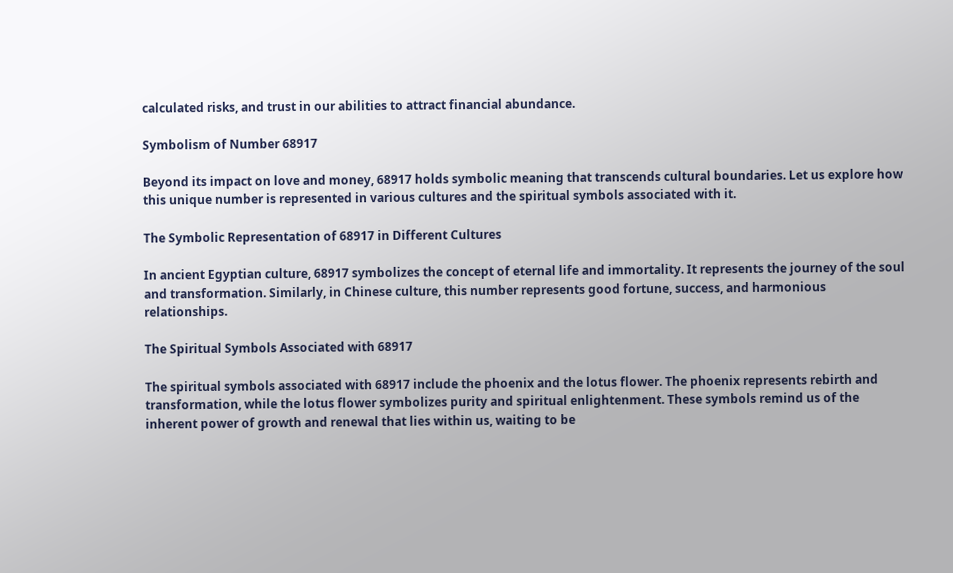calculated risks, and trust in our abilities to attract financial abundance.

Symbolism of Number 68917

Beyond its impact on love and money, 68917 holds symbolic meaning that transcends cultural boundaries. Let us explore how this unique number is represented in various cultures and the spiritual symbols associated with it.

The Symbolic Representation of 68917 in Different Cultures

In ancient Egyptian culture, 68917 symbolizes the concept of eternal life and immortality. It represents the journey of the soul and transformation. Similarly, in Chinese culture, this number represents good fortune, success, and harmonious relationships.

The Spiritual Symbols Associated with 68917

The spiritual symbols associated with 68917 include the phoenix and the lotus flower. The phoenix represents rebirth and transformation, while the lotus flower symbolizes purity and spiritual enlightenment. These symbols remind us of the inherent power of growth and renewal that lies within us, waiting to be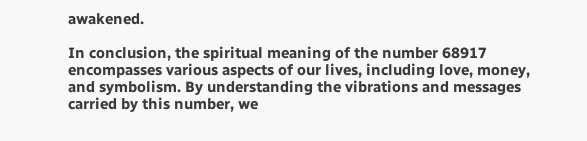awakened.

In conclusion, the spiritual meaning of the number 68917 encompasses various aspects of our lives, including love, money, and symbolism. By understanding the vibrations and messages carried by this number, we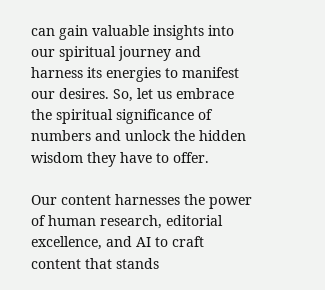can gain valuable insights into our spiritual journey and harness its energies to manifest our desires. So, let us embrace the spiritual significance of numbers and unlock the hidden wisdom they have to offer.

Our content harnesses the power of human research, editorial excellence, and AI to craft content that stands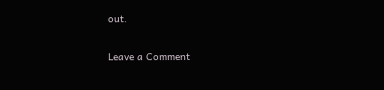out.

Leave a Comment